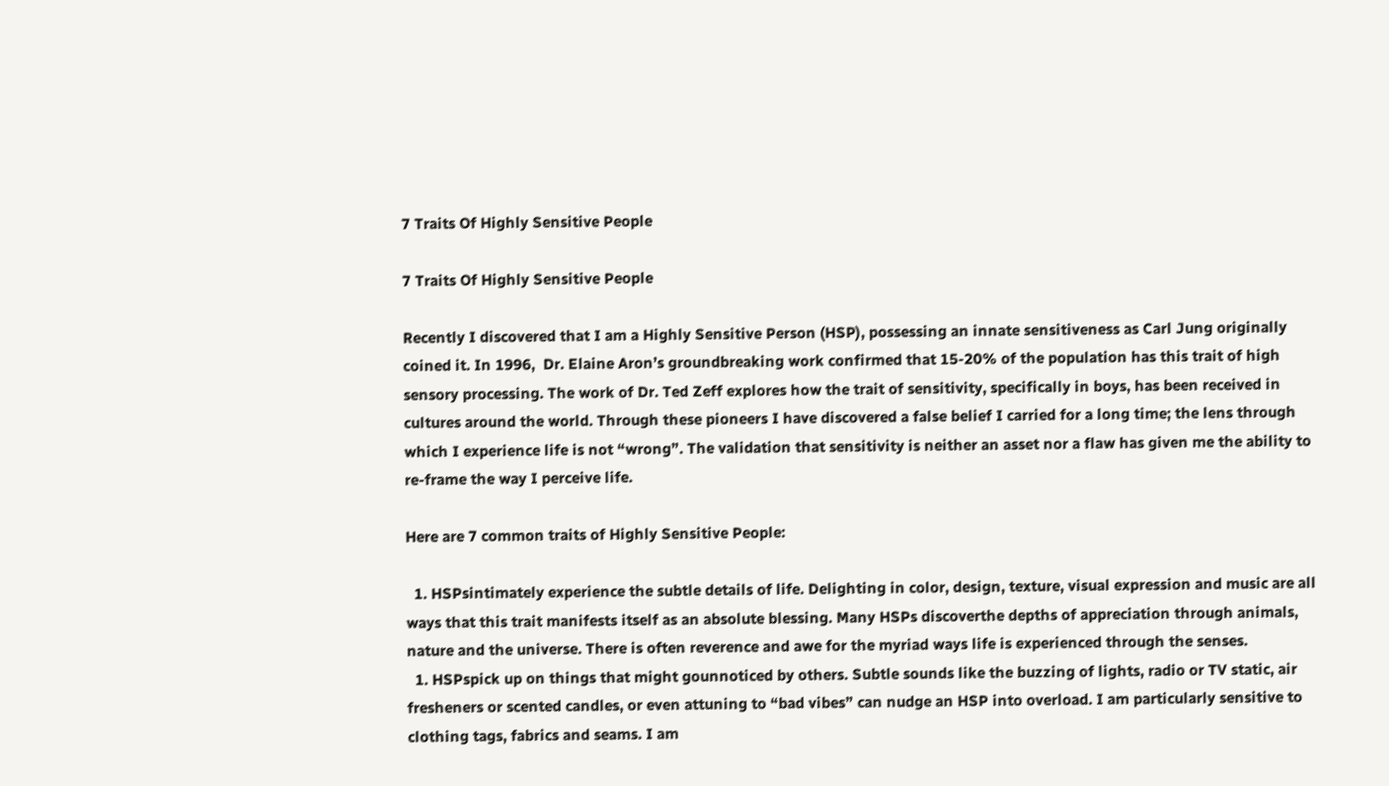7 Traits Of Highly Sensitive People

7 Traits Of Highly Sensitive People

Recently I discovered that I am a Highly Sensitive Person (HSP), possessing an innate sensitiveness as Carl Jung originally coined it. In 1996,  Dr. Elaine Aron’s groundbreaking work confirmed that 15-20% of the population has this trait of high sensory processing. The work of Dr. Ted Zeff explores how the trait of sensitivity, specifically in boys, has been received in cultures around the world. Through these pioneers I have discovered a false belief I carried for a long time; the lens through which I experience life is not “wrong”. The validation that sensitivity is neither an asset nor a flaw has given me the ability to re-frame the way I perceive life.

Here are 7 common traits of Highly Sensitive People:

  1. HSPsintimately experience the subtle details of life. Delighting in color, design, texture, visual expression and music are all ways that this trait manifests itself as an absolute blessing. Many HSPs discoverthe depths of appreciation through animals, nature and the universe. There is often reverence and awe for the myriad ways life is experienced through the senses.
  1. HSPspick up on things that might gounnoticed by others. Subtle sounds like the buzzing of lights, radio or TV static, air fresheners or scented candles, or even attuning to “bad vibes” can nudge an HSP into overload. I am particularly sensitive to clothing tags, fabrics and seams. I am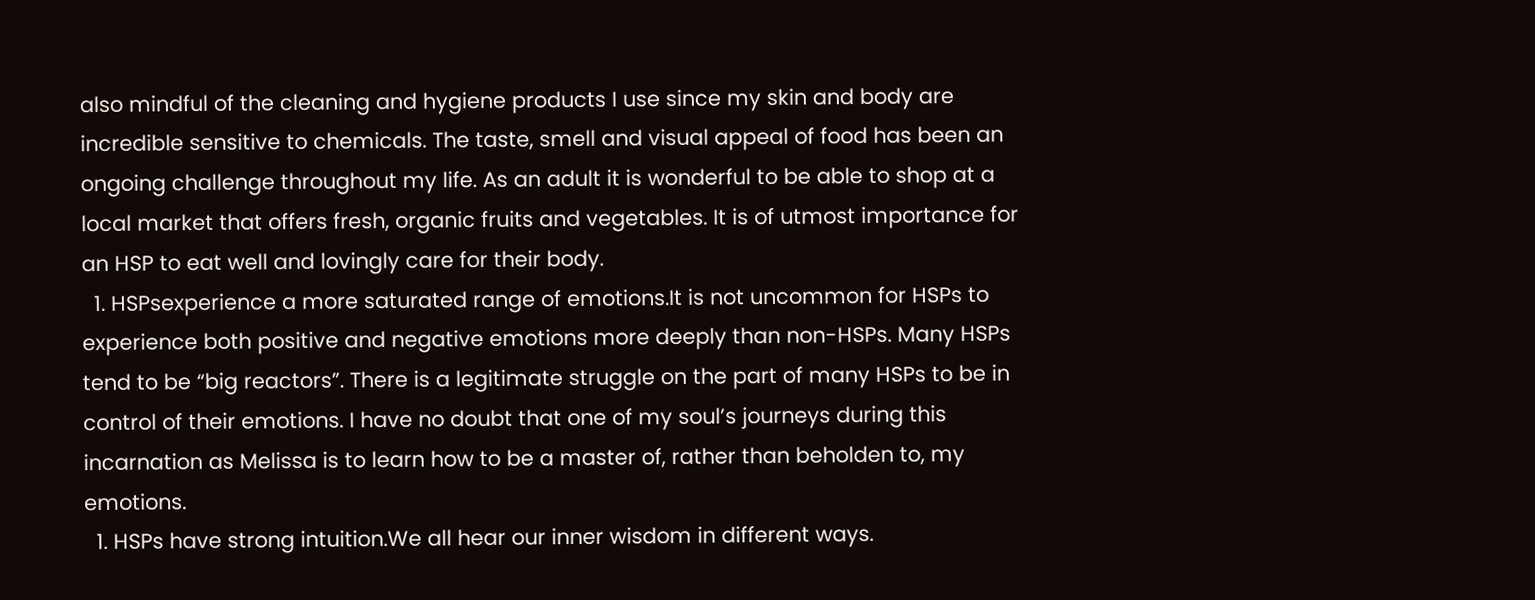also mindful of the cleaning and hygiene products I use since my skin and body are incredible sensitive to chemicals. The taste, smell and visual appeal of food has been an ongoing challenge throughout my life. As an adult it is wonderful to be able to shop at a local market that offers fresh, organic fruits and vegetables. It is of utmost importance for an HSP to eat well and lovingly care for their body.
  1. HSPsexperience a more saturated range of emotions.It is not uncommon for HSPs to experience both positive and negative emotions more deeply than non-HSPs. Many HSPs tend to be “big reactors”. There is a legitimate struggle on the part of many HSPs to be in control of their emotions. I have no doubt that one of my soul’s journeys during this incarnation as Melissa is to learn how to be a master of, rather than beholden to, my emotions.
  1. HSPs have strong intuition.We all hear our inner wisdom in different ways.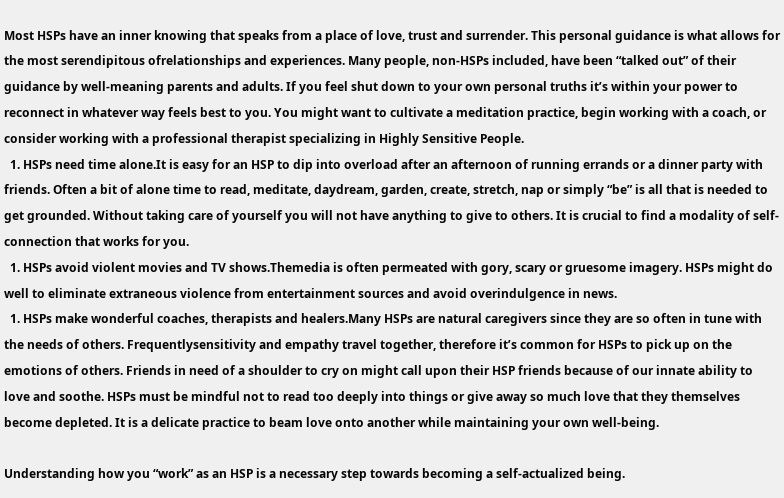Most HSPs have an inner knowing that speaks from a place of love, trust and surrender. This personal guidance is what allows for the most serendipitous ofrelationships and experiences. Many people, non-HSPs included, have been “talked out” of their guidance by well-meaning parents and adults. If you feel shut down to your own personal truths it’s within your power to reconnect in whatever way feels best to you. You might want to cultivate a meditation practice, begin working with a coach, or consider working with a professional therapist specializing in Highly Sensitive People.
  1. HSPs need time alone.It is easy for an HSP to dip into overload after an afternoon of running errands or a dinner party with friends. Often a bit of alone time to read, meditate, daydream, garden, create, stretch, nap or simply “be” is all that is needed to get grounded. Without taking care of yourself you will not have anything to give to others. It is crucial to find a modality of self-connection that works for you.
  1. HSPs avoid violent movies and TV shows.Themedia is often permeated with gory, scary or gruesome imagery. HSPs might do well to eliminate extraneous violence from entertainment sources and avoid overindulgence in news.
  1. HSPs make wonderful coaches, therapists and healers.Many HSPs are natural caregivers since they are so often in tune with the needs of others. Frequentlysensitivity and empathy travel together, therefore it’s common for HSPs to pick up on the emotions of others. Friends in need of a shoulder to cry on might call upon their HSP friends because of our innate ability to love and soothe. HSPs must be mindful not to read too deeply into things or give away so much love that they themselves become depleted. It is a delicate practice to beam love onto another while maintaining your own well-being.

Understanding how you “work” as an HSP is a necessary step towards becoming a self-actualized being.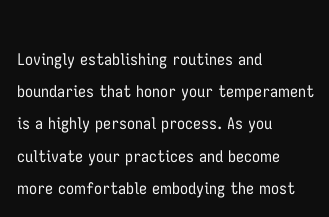Lovingly establishing routines and boundaries that honor your temperament is a highly personal process. As you cultivate your practices and become more comfortable embodying the most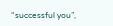“successful you”,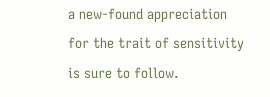a new-found appreciation for the trait of sensitivity is sure to follow.